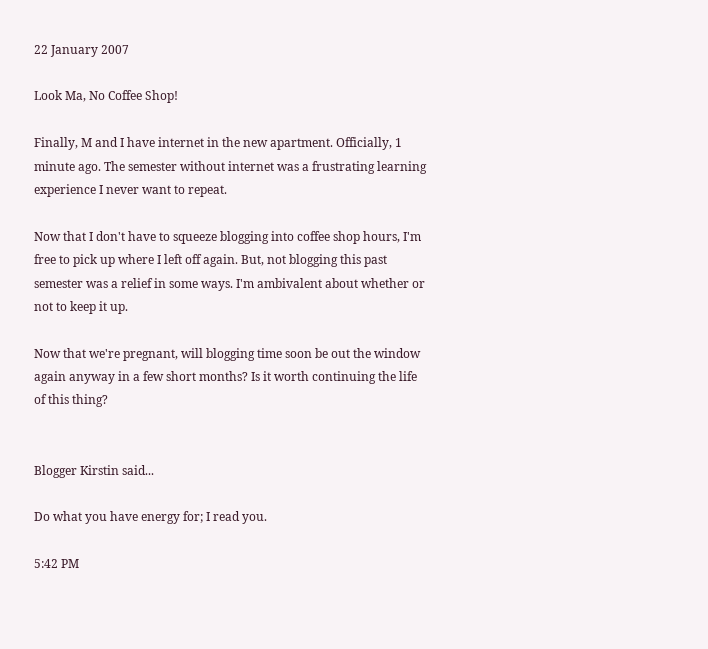22 January 2007

Look Ma, No Coffee Shop!

Finally, M and I have internet in the new apartment. Officially, 1 minute ago. The semester without internet was a frustrating learning experience I never want to repeat.

Now that I don't have to squeeze blogging into coffee shop hours, I'm free to pick up where I left off again. But, not blogging this past semester was a relief in some ways. I'm ambivalent about whether or not to keep it up.

Now that we're pregnant, will blogging time soon be out the window again anyway in a few short months? Is it worth continuing the life of this thing?


Blogger Kirstin said...

Do what you have energy for; I read you.

5:42 PM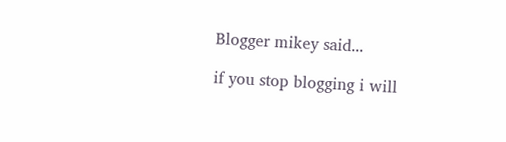Blogger mikey said...

if you stop blogging i will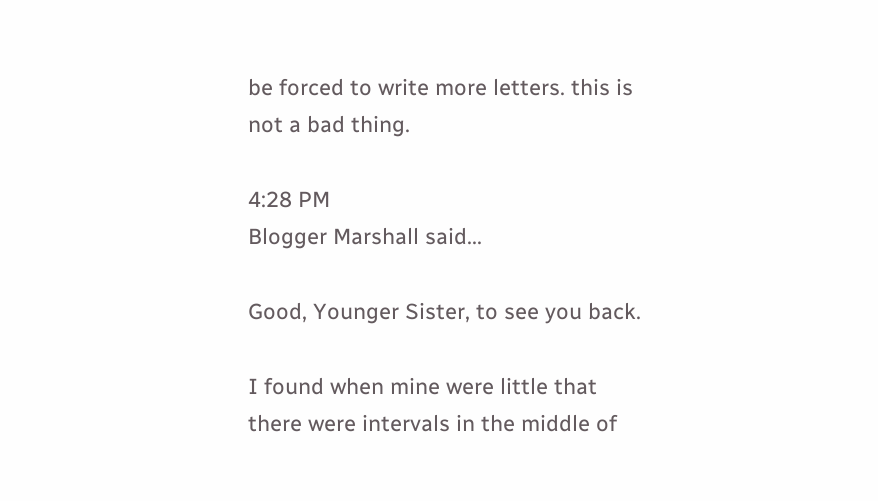be forced to write more letters. this is not a bad thing.

4:28 PM
Blogger Marshall said...

Good, Younger Sister, to see you back.

I found when mine were little that there were intervals in the middle of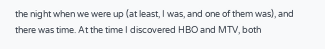the night when we were up (at least, I was, and one of them was), and there was time. At the time I discovered HBO and MTV, both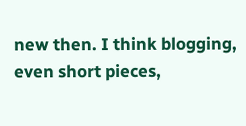new then. I think blogging, even short pieces,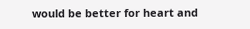would be better for heart and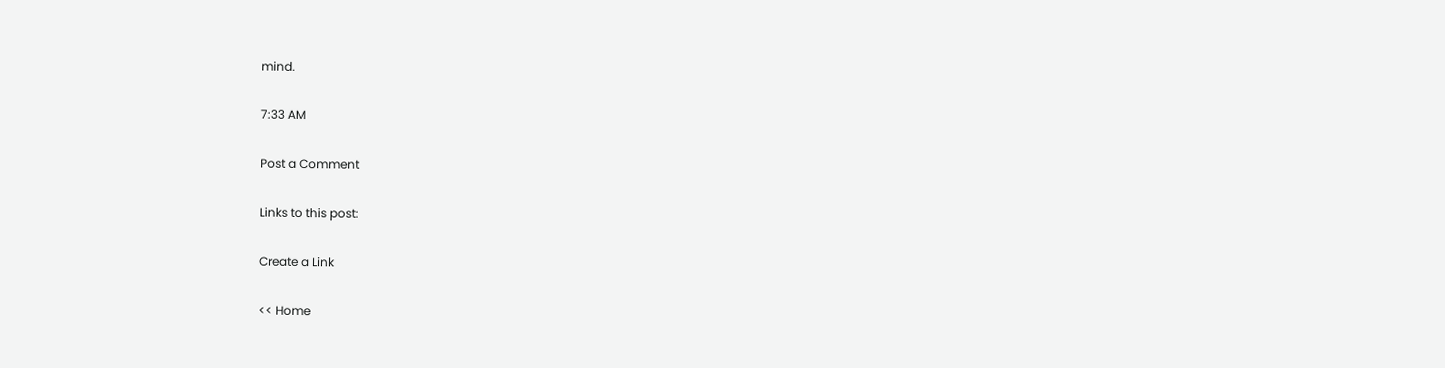mind.

7:33 AM

Post a Comment

Links to this post:

Create a Link

<< Home